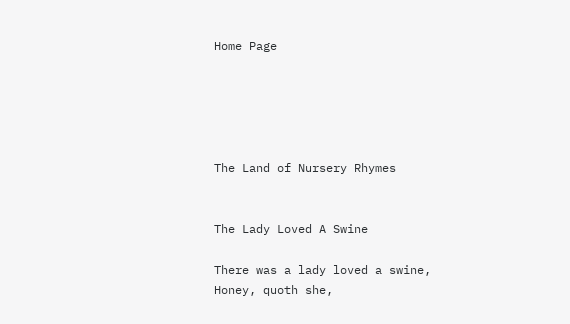Home Page





The Land of Nursery Rhymes


The Lady Loved A Swine

There was a lady loved a swine,
Honey, quoth she,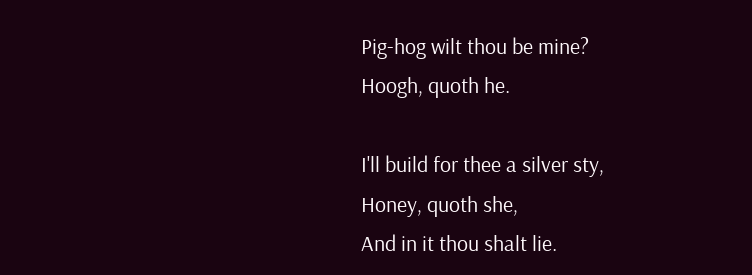Pig-hog wilt thou be mine?
Hoogh, quoth he.

I'll build for thee a silver sty,
Honey, quoth she,
And in it thou shalt lie.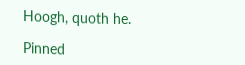Hoogh, quoth he.

Pinned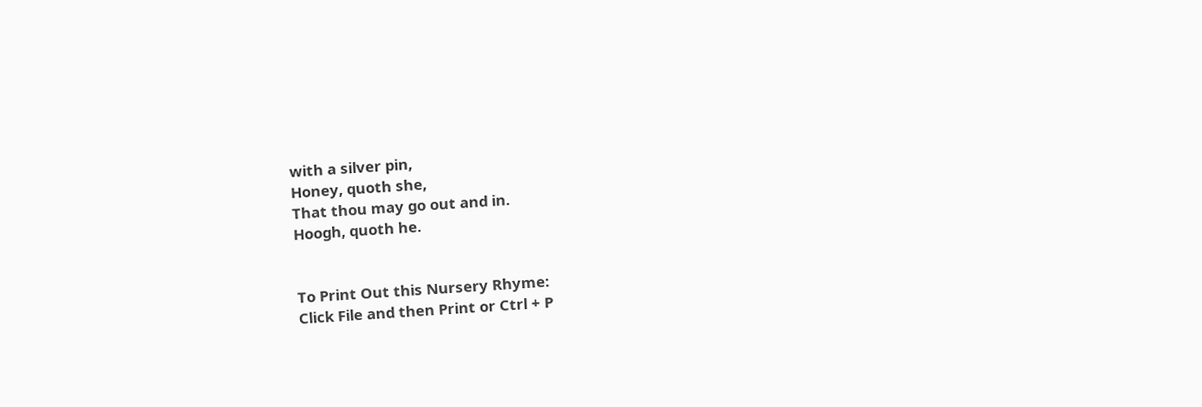with a silver pin,
Honey, quoth she,
That thou may go out and in.
Hoogh, quoth he.


To Print Out this Nursery Rhyme:
Click File and then Print or Ctrl + P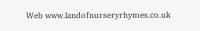Web www.landofnurseryrhymes.co.uk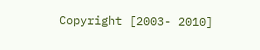Copyright [2003- 2010]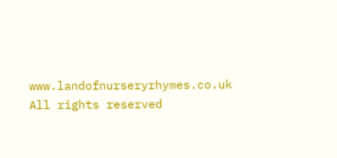www.landofnurseryrhymes.co.uk All rights reserved